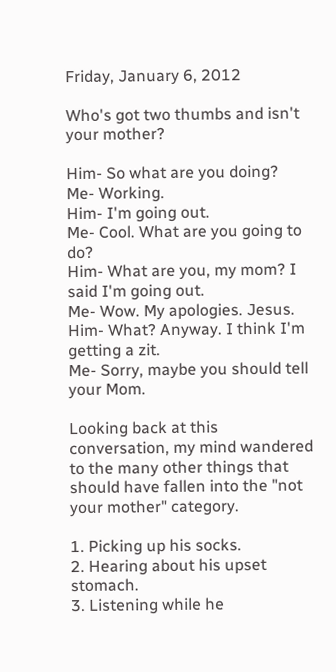Friday, January 6, 2012

Who's got two thumbs and isn't your mother?

Him- So what are you doing?
Me- Working.
Him- I'm going out.
Me- Cool. What are you going to do?
Him- What are you, my mom? I said I'm going out.
Me- Wow. My apologies. Jesus.
Him- What? Anyway. I think I'm getting a zit.
Me- Sorry, maybe you should tell your Mom.

Looking back at this conversation, my mind wandered to the many other things that should have fallen into the "not your mother" category.

1. Picking up his socks.
2. Hearing about his upset stomach.
3. Listening while he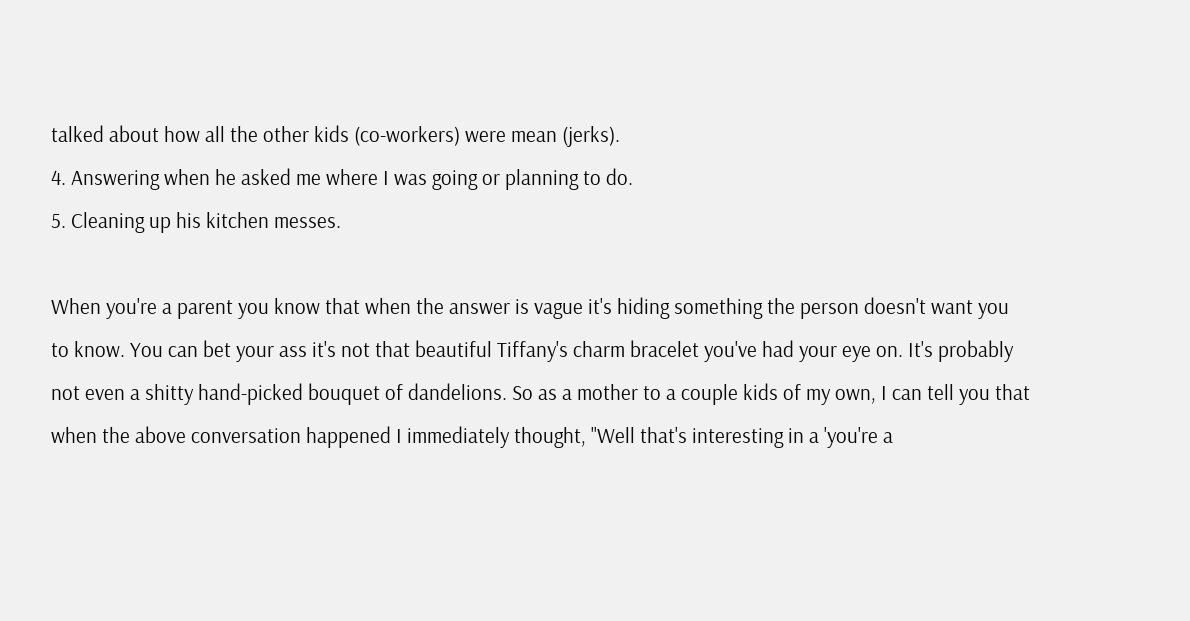talked about how all the other kids (co-workers) were mean (jerks).
4. Answering when he asked me where I was going or planning to do.
5. Cleaning up his kitchen messes.

When you're a parent you know that when the answer is vague it's hiding something the person doesn't want you to know. You can bet your ass it's not that beautiful Tiffany's charm bracelet you've had your eye on. It's probably not even a shitty hand-picked bouquet of dandelions. So as a mother to a couple kids of my own, I can tell you that when the above conversation happened I immediately thought, "Well that's interesting in a 'you're a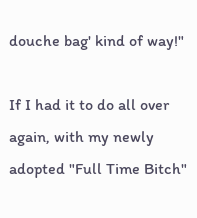douche bag' kind of way!"

If I had it to do all over again, with my newly adopted "Full Time Bitch"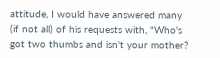attitude, I would have answered many (if not all) of his requests with, "Who's got two thumbs and isn't your mother?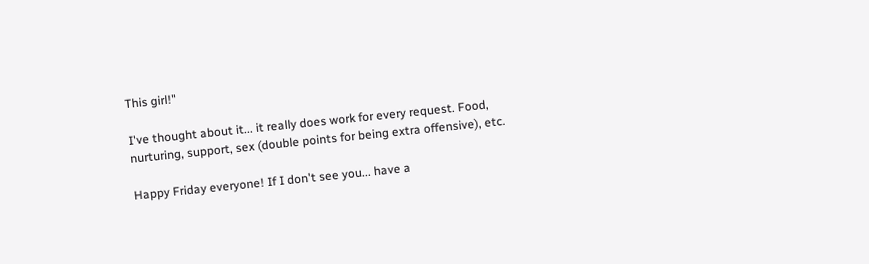This girl!"

I've thought about it... it really does work for every request. Food, nurturing, support, sex (double points for being extra offensive), etc.

Happy Friday everyone! If I don't see you... have a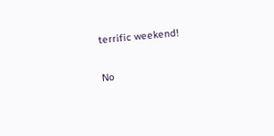terrific weekend!

No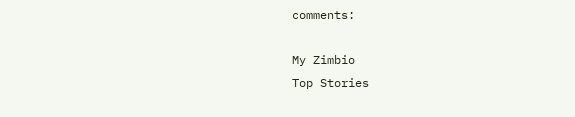comments:

My Zimbio
Top Stories